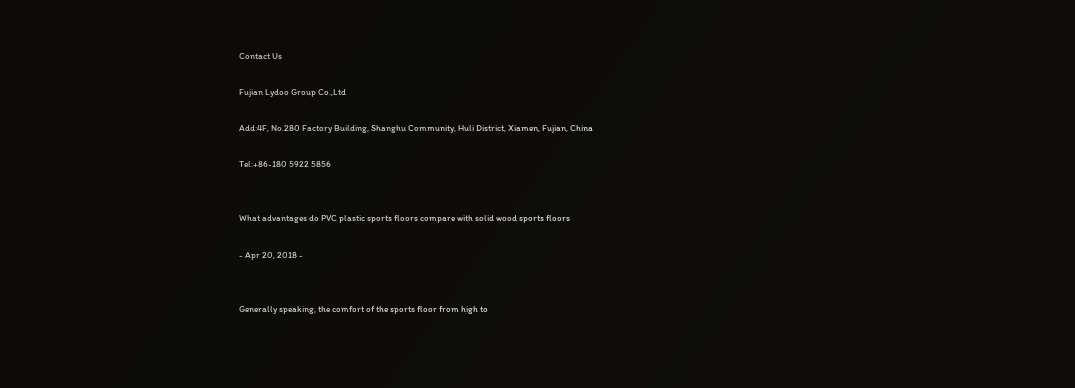Contact Us

Fujian Lydoo Group Co.,Ltd

Add:4F, No.280 Factory Building, Shanghu Community, Huli District, Xiamen, Fujian, China

Tel:+86-180 5922 5856


What advantages do PVC plastic sports floors compare with solid wood sports floors

- Apr 20, 2018 -


Generally speaking, the comfort of the sports floor from high to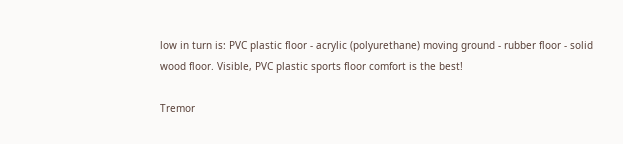low in turn is: PVC plastic floor - acrylic (polyurethane) moving ground - rubber floor - solid wood floor. Visible, PVC plastic sports floor comfort is the best!

Tremor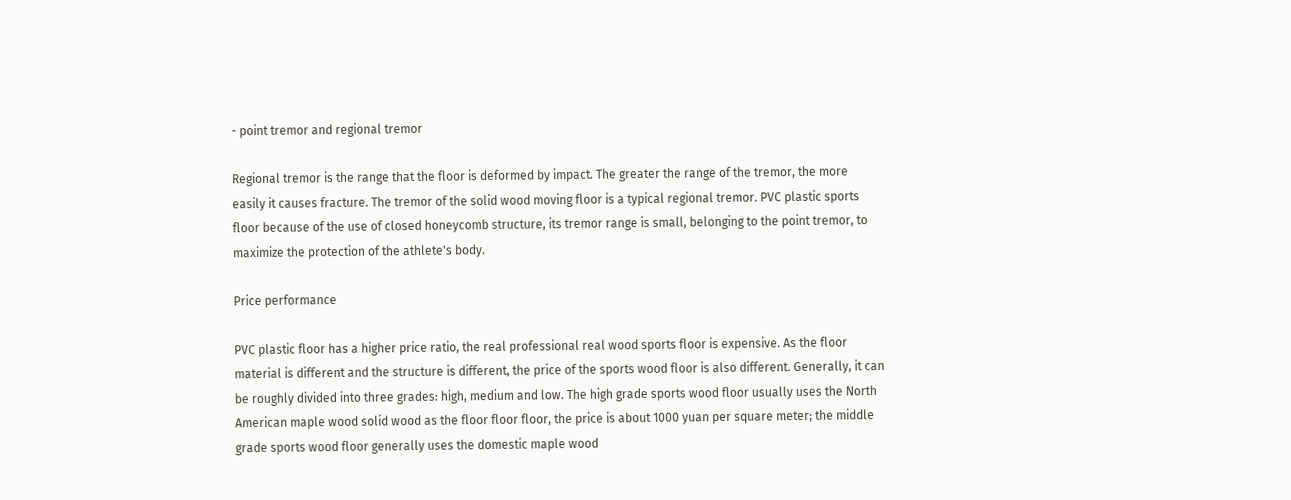- point tremor and regional tremor

Regional tremor is the range that the floor is deformed by impact. The greater the range of the tremor, the more easily it causes fracture. The tremor of the solid wood moving floor is a typical regional tremor. PVC plastic sports floor because of the use of closed honeycomb structure, its tremor range is small, belonging to the point tremor, to maximize the protection of the athlete's body.

Price performance

PVC plastic floor has a higher price ratio, the real professional real wood sports floor is expensive. As the floor material is different and the structure is different, the price of the sports wood floor is also different. Generally, it can be roughly divided into three grades: high, medium and low. The high grade sports wood floor usually uses the North American maple wood solid wood as the floor floor floor, the price is about 1000 yuan per square meter; the middle grade sports wood floor generally uses the domestic maple wood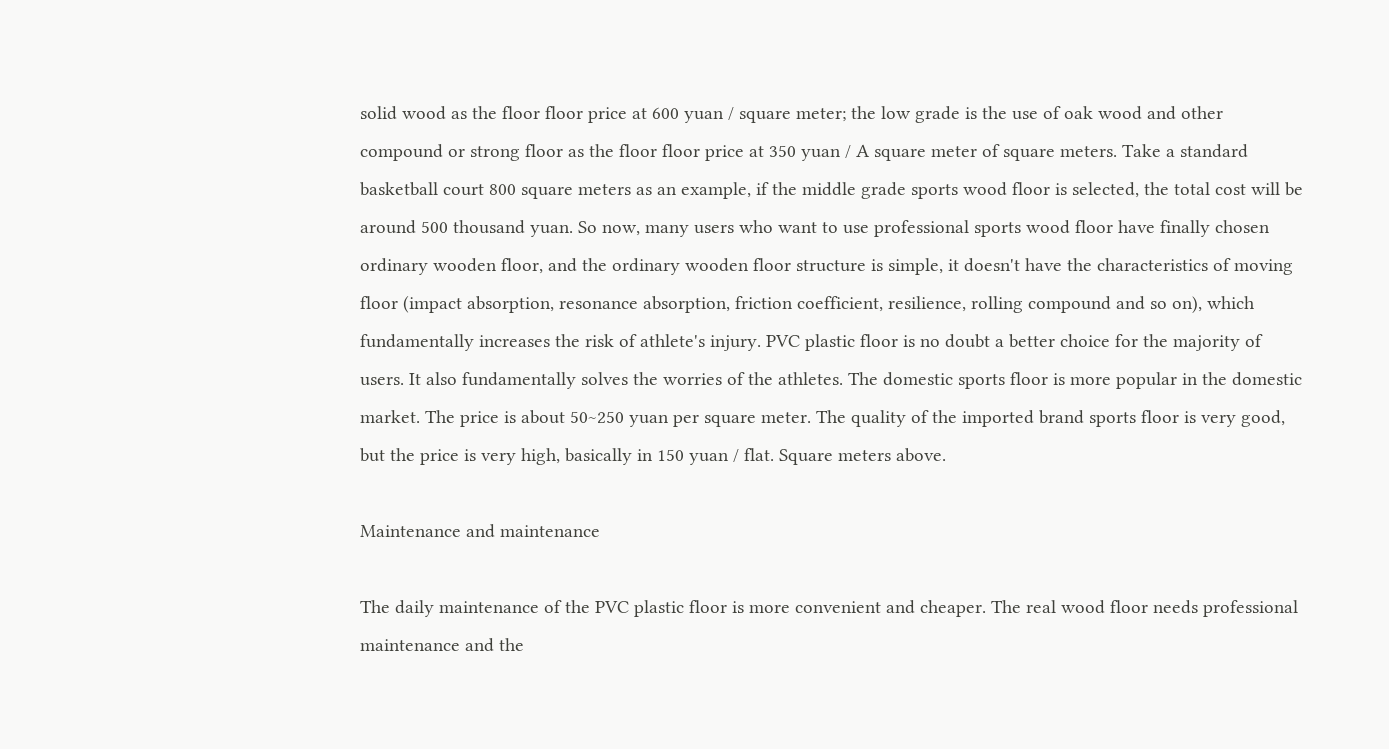solid wood as the floor floor price at 600 yuan / square meter; the low grade is the use of oak wood and other compound or strong floor as the floor floor price at 350 yuan / A square meter of square meters. Take a standard basketball court 800 square meters as an example, if the middle grade sports wood floor is selected, the total cost will be around 500 thousand yuan. So now, many users who want to use professional sports wood floor have finally chosen ordinary wooden floor, and the ordinary wooden floor structure is simple, it doesn't have the characteristics of moving floor (impact absorption, resonance absorption, friction coefficient, resilience, rolling compound and so on), which fundamentally increases the risk of athlete's injury. PVC plastic floor is no doubt a better choice for the majority of users. It also fundamentally solves the worries of the athletes. The domestic sports floor is more popular in the domestic market. The price is about 50~250 yuan per square meter. The quality of the imported brand sports floor is very good, but the price is very high, basically in 150 yuan / flat. Square meters above.

Maintenance and maintenance

The daily maintenance of the PVC plastic floor is more convenient and cheaper. The real wood floor needs professional maintenance and the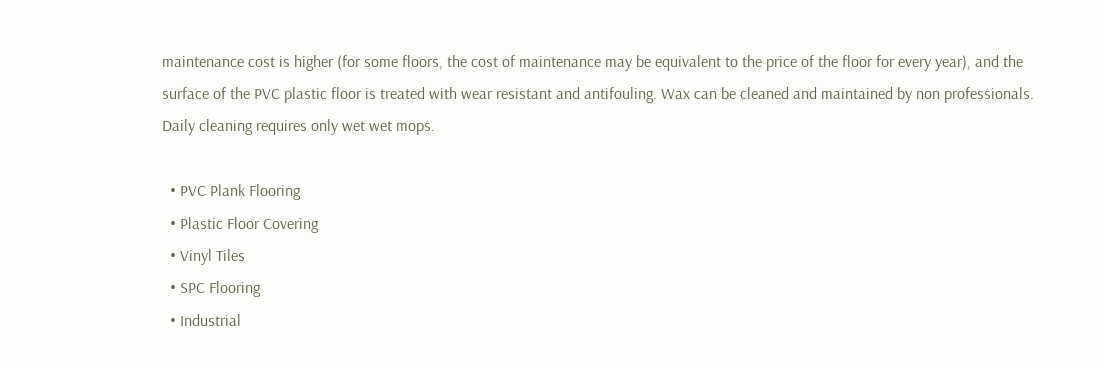maintenance cost is higher (for some floors, the cost of maintenance may be equivalent to the price of the floor for every year), and the surface of the PVC plastic floor is treated with wear resistant and antifouling. Wax can be cleaned and maintained by non professionals. Daily cleaning requires only wet wet mops.

  • PVC Plank Flooring
  • Plastic Floor Covering
  • Vinyl Tiles
  • SPC Flooring
  • Industrial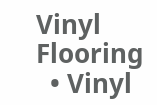Vinyl Flooring
  • Vinyl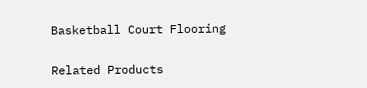Basketball Court Flooring

Related Products